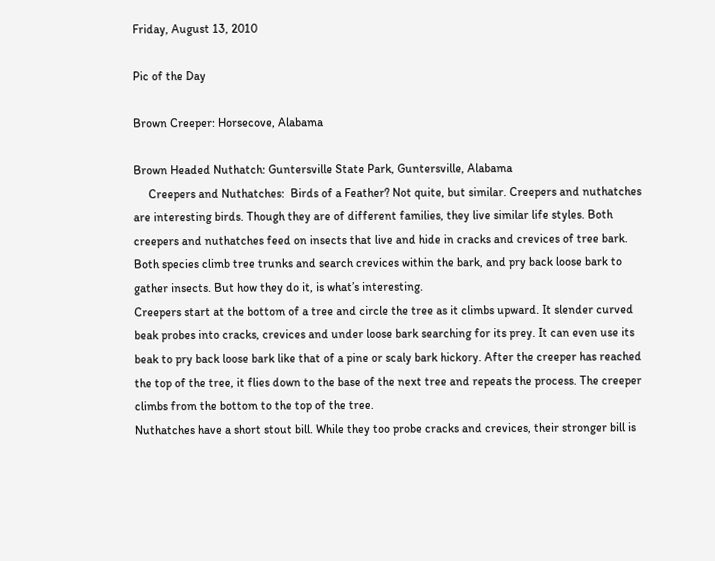Friday, August 13, 2010

Pic of the Day

Brown Creeper: Horsecove, Alabama

Brown Headed Nuthatch: Guntersville State Park, Guntersville, Alabama
     Creepers and Nuthatches:  Birds of a Feather? Not quite, but similar. Creepers and nuthatches are interesting birds. Though they are of different families, they live similar life styles. Both creepers and nuthatches feed on insects that live and hide in cracks and crevices of tree bark. Both species climb tree trunks and search crevices within the bark, and pry back loose bark to gather insects. But how they do it, is what’s interesting.
Creepers start at the bottom of a tree and circle the tree as it climbs upward. It slender curved beak probes into cracks, crevices and under loose bark searching for its prey. It can even use its beak to pry back loose bark like that of a pine or scaly bark hickory. After the creeper has reached the top of the tree, it flies down to the base of the next tree and repeats the process. The creeper climbs from the bottom to the top of the tree.
Nuthatches have a short stout bill. While they too probe cracks and crevices, their stronger bill is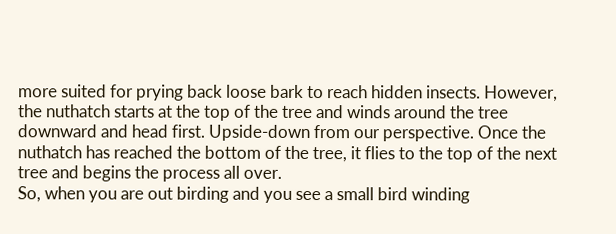more suited for prying back loose bark to reach hidden insects. However, the nuthatch starts at the top of the tree and winds around the tree downward and head first. Upside-down from our perspective. Once the nuthatch has reached the bottom of the tree, it flies to the top of the next tree and begins the process all over.
So, when you are out birding and you see a small bird winding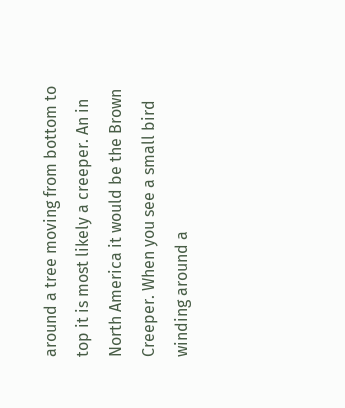around a tree moving from bottom to top it is most likely a creeper. An in North America it would be the Brown Creeper. When you see a small bird winding around a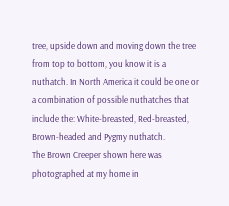tree, upside down and moving down the tree from top to bottom, you know it is a nuthatch. In North America it could be one or a combination of possible nuthatches that include the: White-breasted, Red-breasted, Brown-headed and Pygmy nuthatch.
The Brown Creeper shown here was photographed at my home in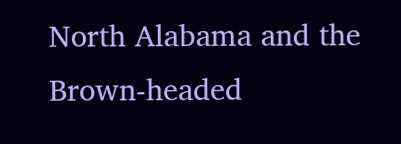North Alabama and the Brown-headed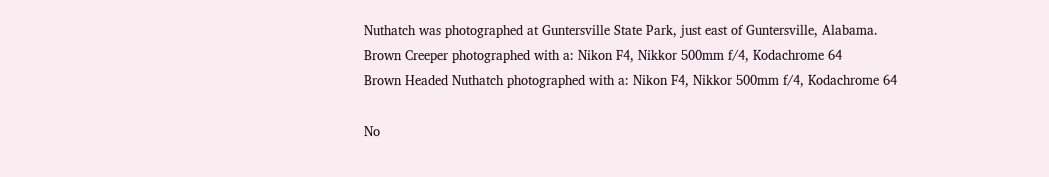Nuthatch was photographed at Guntersville State Park, just east of Guntersville, Alabama.
Brown Creeper photographed with a: Nikon F4, Nikkor 500mm f/4, Kodachrome 64
Brown Headed Nuthatch photographed with a: Nikon F4, Nikkor 500mm f/4, Kodachrome 64

No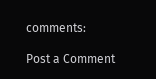comments:

Post a Comment